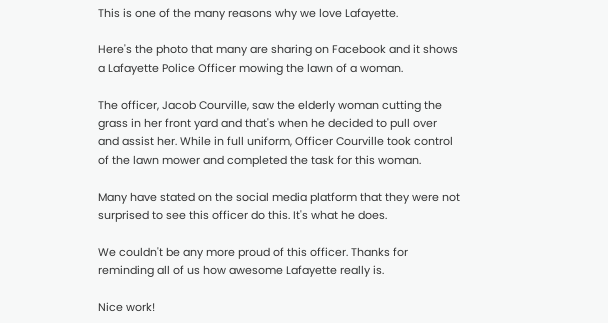This is one of the many reasons why we love Lafayette.

Here's the photo that many are sharing on Facebook and it shows a Lafayette Police Officer mowing the lawn of a woman.

The officer, Jacob Courville, saw the elderly woman cutting the grass in her front yard and that's when he decided to pull over and assist her. While in full uniform, Officer Courville took control of the lawn mower and completed the task for this woman.

Many have stated on the social media platform that they were not surprised to see this officer do this. It's what he does.

We couldn't be any more proud of this officer. Thanks for reminding all of us how awesome Lafayette really is.

Nice work!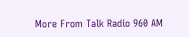More From Talk Radio 960 AM